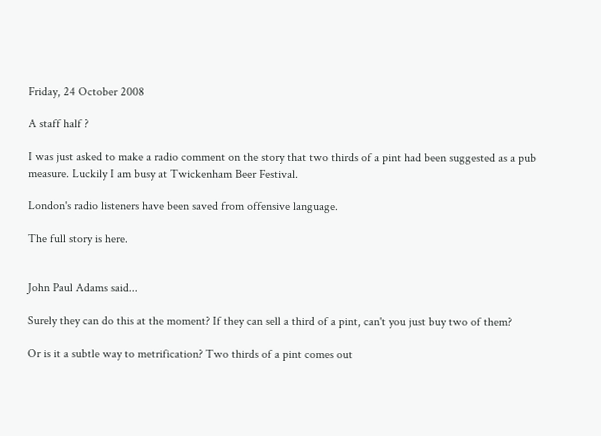Friday, 24 October 2008

A staff half ?

I was just asked to make a radio comment on the story that two thirds of a pint had been suggested as a pub measure. Luckily I am busy at Twickenham Beer Festival.

London's radio listeners have been saved from offensive language.

The full story is here.


John Paul Adams said...

Surely they can do this at the moment? If they can sell a third of a pint, can't you just buy two of them?

Or is it a subtle way to metrification? Two thirds of a pint comes out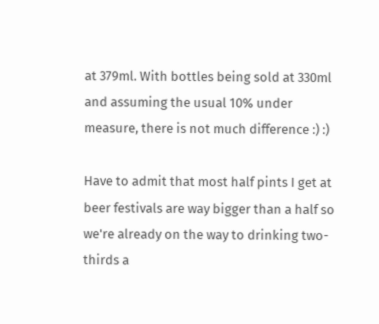at 379ml. With bottles being sold at 330ml and assuming the usual 10% under measure, there is not much difference :) :)

Have to admit that most half pints I get at beer festivals are way bigger than a half so we're already on the way to drinking two-thirds a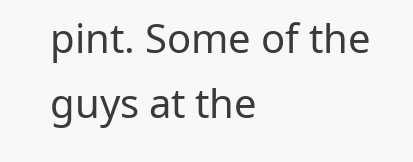pint. Some of the guys at the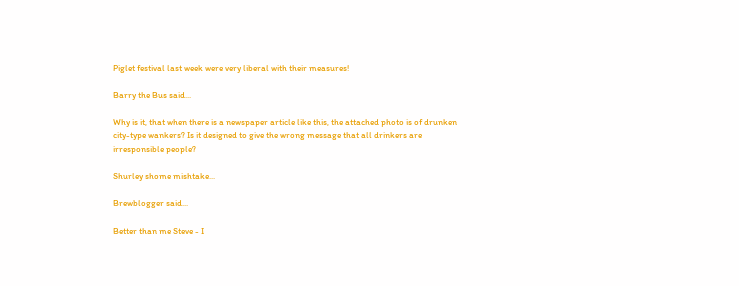Piglet festival last week were very liberal with their measures!

Barry the Bus said...

Why is it, that when there is a newspaper article like this, the attached photo is of drunken city-type wankers? Is it designed to give the wrong message that all drinkers are irresponsible people?

Shurley shome mishtake...

Brewblogger said...

Better than me Steve - I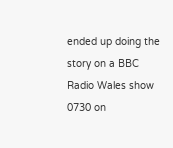ended up doing the story on a BBC Radio Wales show 0730 on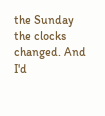the Sunday the clocks changed. And I'd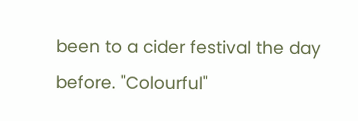been to a cider festival the day before. "Colourful"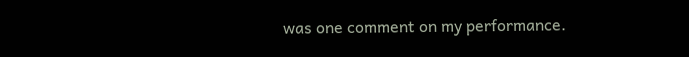was one comment on my performance.